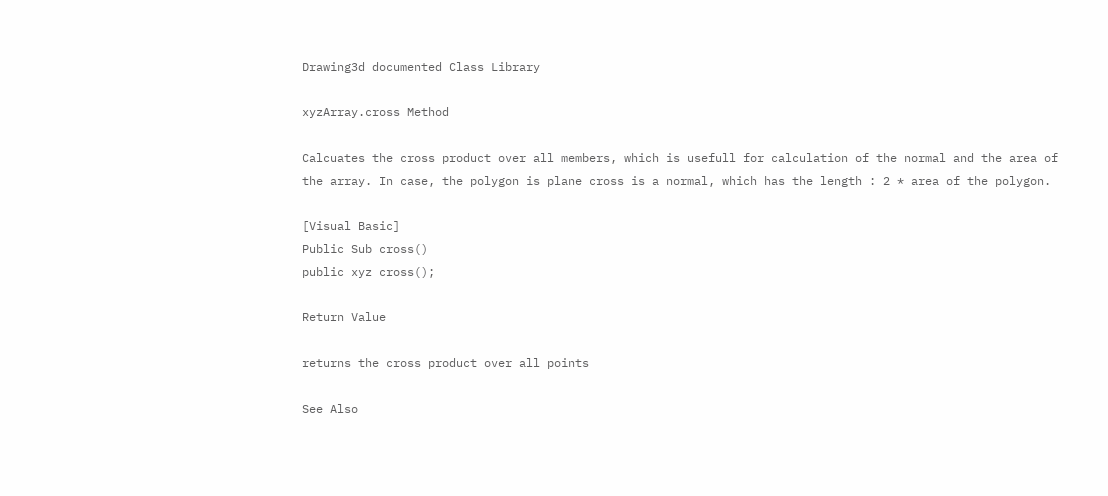Drawing3d documented Class Library

xyzArray.cross Method

Calcuates the cross product over all members, which is usefull for calculation of the normal and the area of the array. In case, the polygon is plane cross is a normal, which has the length : 2 * area of the polygon.

[Visual Basic]
Public Sub cross()
public xyz cross();

Return Value

returns the cross product over all points

See Also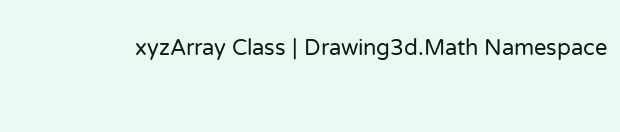xyzArray Class | Drawing3d.Math Namespace